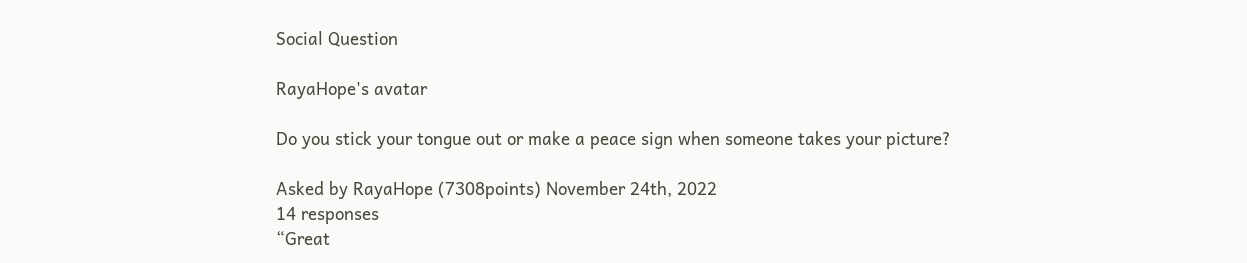Social Question

RayaHope's avatar

Do you stick your tongue out or make a peace sign when someone takes your picture?

Asked by RayaHope (7308points) November 24th, 2022
14 responses
“Great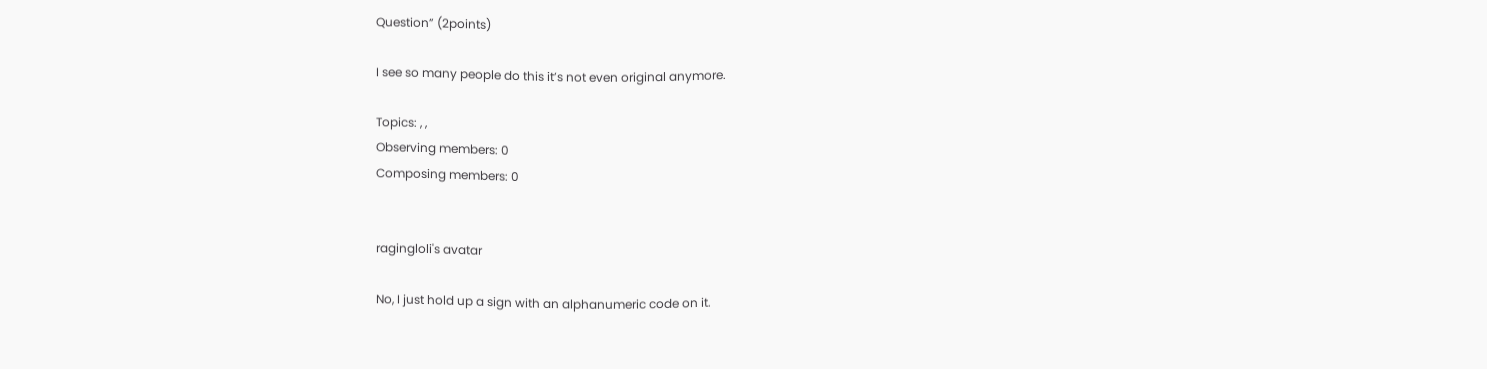Question” (2points)

I see so many people do this it’s not even original anymore.

Topics: , ,
Observing members: 0
Composing members: 0


ragingloli's avatar

No, I just hold up a sign with an alphanumeric code on it.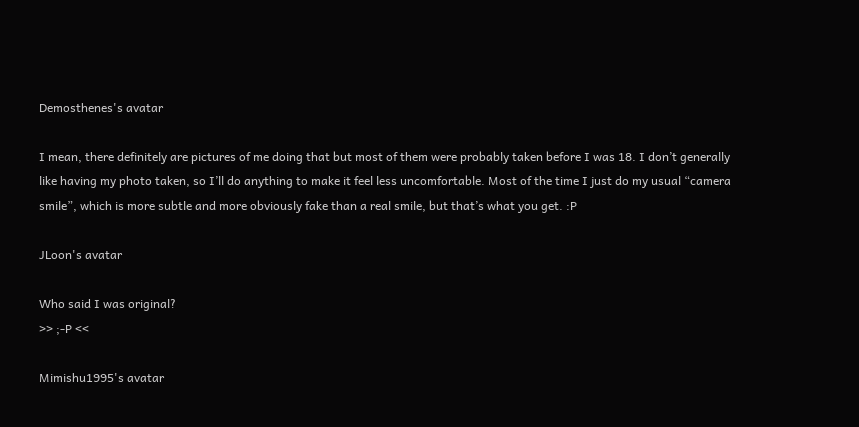Demosthenes's avatar

I mean, there definitely are pictures of me doing that but most of them were probably taken before I was 18. I don’t generally like having my photo taken, so I’ll do anything to make it feel less uncomfortable. Most of the time I just do my usual “camera smile”, which is more subtle and more obviously fake than a real smile, but that’s what you get. :P

JLoon's avatar

Who said I was original?
>> ;-P <<

Mimishu1995's avatar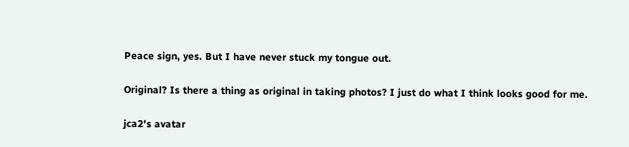Peace sign, yes. But I have never stuck my tongue out.

Original? Is there a thing as original in taking photos? I just do what I think looks good for me.

jca2's avatar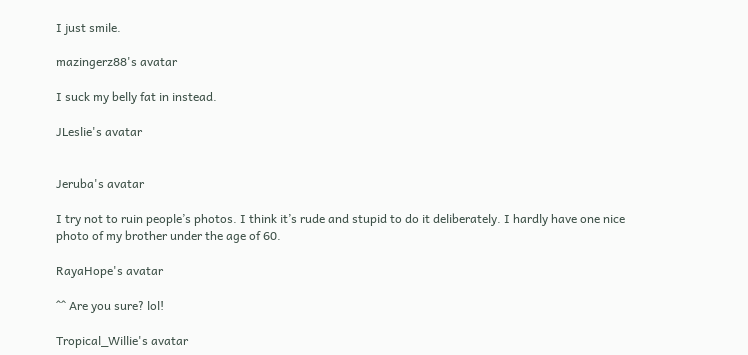I just smile.

mazingerz88's avatar

I suck my belly fat in instead.

JLeslie's avatar


Jeruba's avatar

I try not to ruin people’s photos. I think it’s rude and stupid to do it deliberately. I hardly have one nice photo of my brother under the age of 60.

RayaHope's avatar

^^ Are you sure? lol!

Tropical_Willie's avatar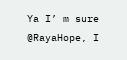Ya I’ m sure @RayaHope, I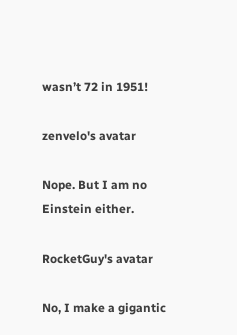wasn’t 72 in 1951!

zenvelo's avatar

Nope. But I am no Einstein either.

RocketGuy's avatar

No, I make a gigantic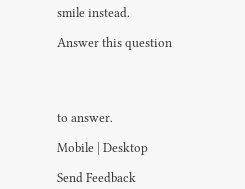smile instead.

Answer this question




to answer.

Mobile | Desktop

Send Feedback